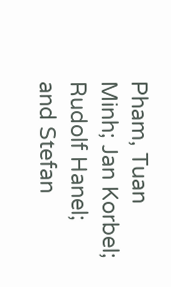Pham, Tuan Minh; Jan Korbel; Rudolf Hanel; and Stefan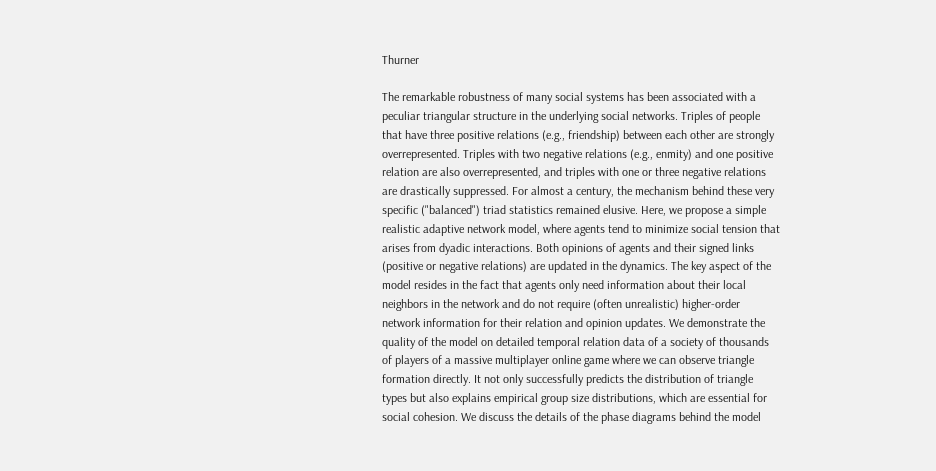Thurner

The remarkable robustness of many social systems has been associated with a peculiar triangular structure in the underlying social networks. Triples of people that have three positive relations (e.g., friendship) between each other are strongly overrepresented. Triples with two negative relations (e.g., enmity) and one positive relation are also overrepresented, and triples with one or three negative relations are drastically suppressed. For almost a century, the mechanism behind these very specific ("balanced") triad statistics remained elusive. Here, we propose a simple realistic adaptive network model, where agents tend to minimize social tension that arises from dyadic interactions. Both opinions of agents and their signed links (positive or negative relations) are updated in the dynamics. The key aspect of the model resides in the fact that agents only need information about their local neighbors in the network and do not require (often unrealistic) higher-order network information for their relation and opinion updates. We demonstrate the quality of the model on detailed temporal relation data of a society of thousands of players of a massive multiplayer online game where we can observe triangle formation directly. It not only successfully predicts the distribution of triangle types but also explains empirical group size distributions, which are essential for social cohesion. We discuss the details of the phase diagrams behind the model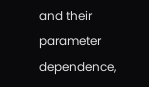and their parameter dependence,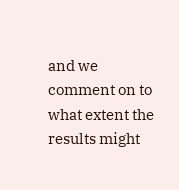and we comment on to what extent the results might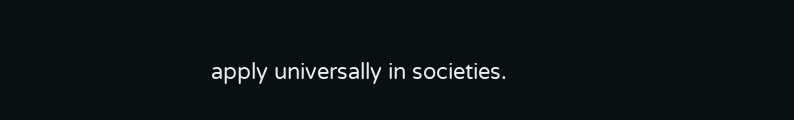apply universally in societies.